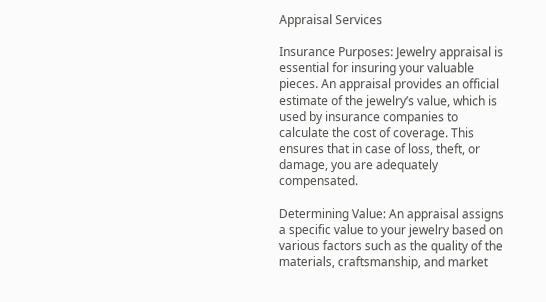Appraisal Services

Insurance Purposes: Jewelry appraisal is essential for insuring your valuable pieces. An appraisal provides an official estimate of the jewelry’s value, which is used by insurance companies to calculate the cost of coverage. This ensures that in case of loss, theft, or damage, you are adequately compensated.

Determining Value: An appraisal assigns a specific value to your jewelry based on various factors such as the quality of the materials, craftsmanship, and market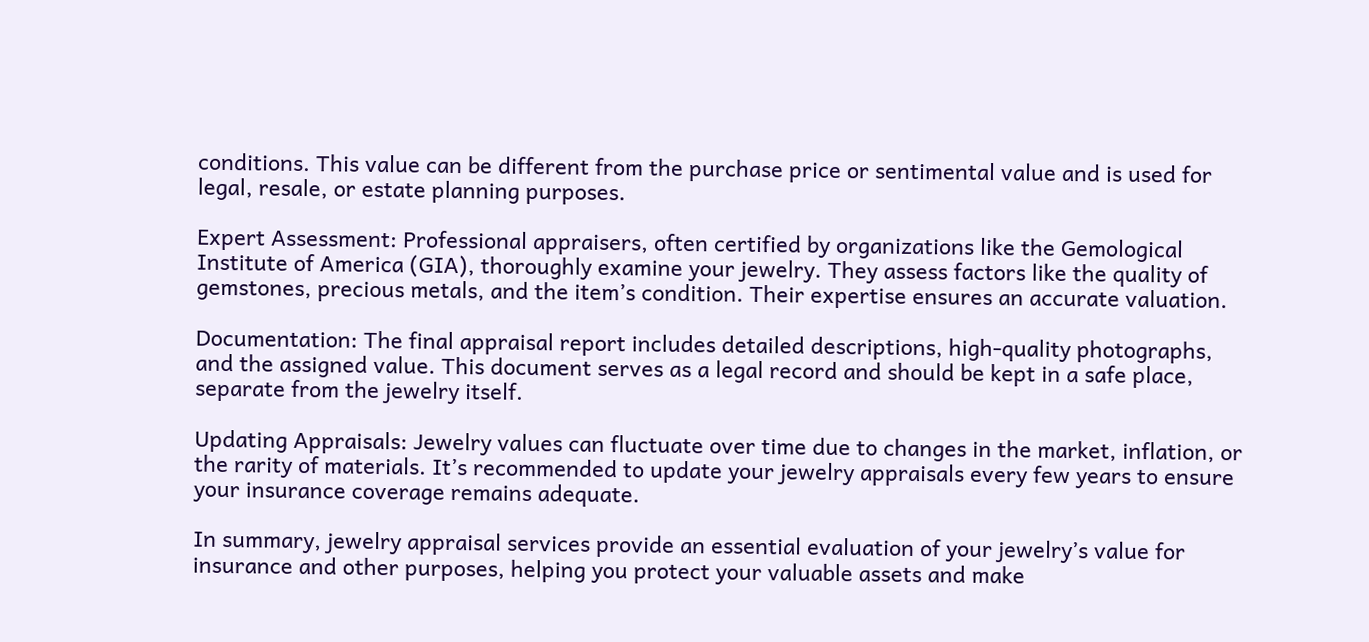conditions. This value can be different from the purchase price or sentimental value and is used for legal, resale, or estate planning purposes.

Expert Assessment: Professional appraisers, often certified by organizations like the Gemological Institute of America (GIA), thoroughly examine your jewelry. They assess factors like the quality of gemstones, precious metals, and the item’s condition. Their expertise ensures an accurate valuation.

Documentation: The final appraisal report includes detailed descriptions, high-quality photographs, and the assigned value. This document serves as a legal record and should be kept in a safe place, separate from the jewelry itself.

Updating Appraisals: Jewelry values can fluctuate over time due to changes in the market, inflation, or the rarity of materials. It’s recommended to update your jewelry appraisals every few years to ensure your insurance coverage remains adequate.

In summary, jewelry appraisal services provide an essential evaluation of your jewelry’s value for insurance and other purposes, helping you protect your valuable assets and make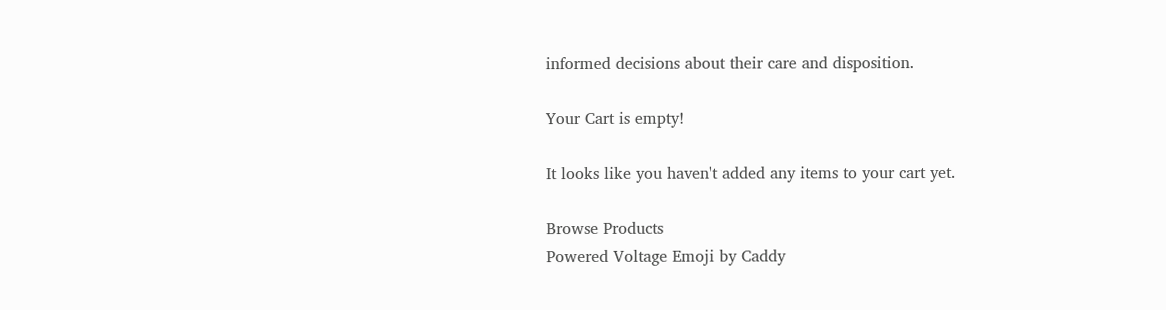informed decisions about their care and disposition.

Your Cart is empty!

It looks like you haven't added any items to your cart yet.

Browse Products
Powered Voltage Emoji by Caddy